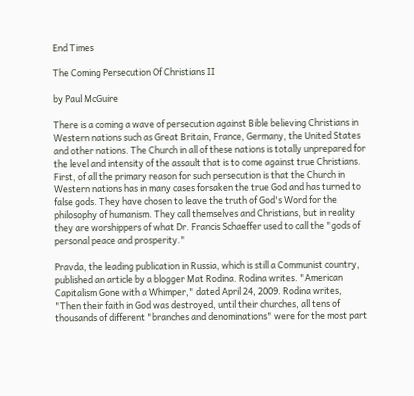End Times

The Coming Persecution Of Christians II

by Paul McGuire

There is a coming a wave of persecution against Bible believing Christians in Western nations such as Great Britain, France, Germany, the United States and other nations. The Church in all of these nations is totally unprepared for the level and intensity of the assault that is to come against true Christians. First, of all the primary reason for such persecution is that the Church in Western nations has in many cases forsaken the true God and has turned to false gods. They have chosen to leave the truth of God's Word for the philosophy of humanism. They call themselves and Christians, but in reality they are worshippers of what Dr. Francis Schaeffer used to call the "gods of personal peace and prosperity."

Pravda, the leading publication in Russia, which is still a Communist country, published an article by a blogger Mat Rodina. Rodina writes. "American Capitalism Gone with a Whimper," dated April 24, 2009. Rodina writes, "Then their faith in God was destroyed, until their churches, all tens of thousands of different "branches and denominations" were for the most part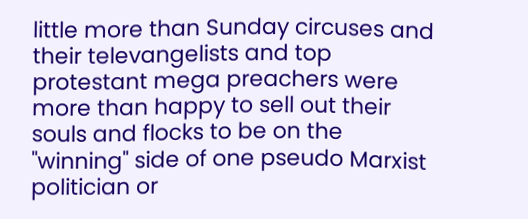little more than Sunday circuses and their televangelists and top protestant mega preachers were more than happy to sell out their souls and flocks to be on the "winning" side of one pseudo Marxist politician or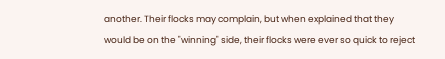another. Their flocks may complain, but when explained that they would be on the "winning" side, their flocks were ever so quick to reject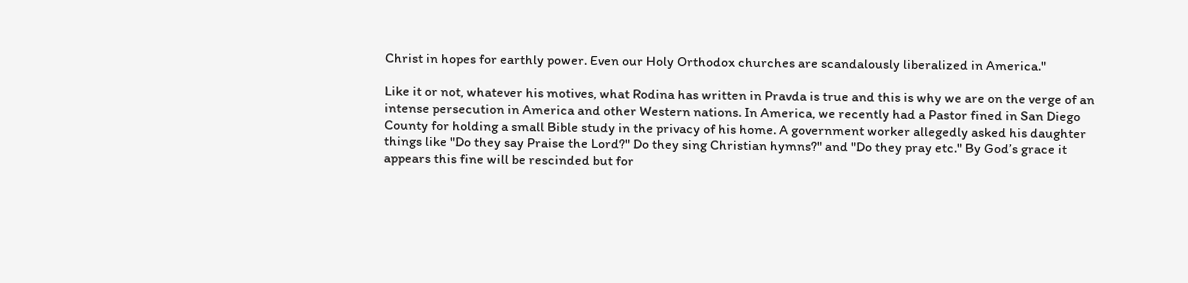Christ in hopes for earthly power. Even our Holy Orthodox churches are scandalously liberalized in America."

Like it or not, whatever his motives, what Rodina has written in Pravda is true and this is why we are on the verge of an intense persecution in America and other Western nations. In America, we recently had a Pastor fined in San Diego County for holding a small Bible study in the privacy of his home. A government worker allegedly asked his daughter things like "Do they say Praise the Lord?" Do they sing Christian hymns?" and "Do they pray etc." By God’s grace it appears this fine will be rescinded but for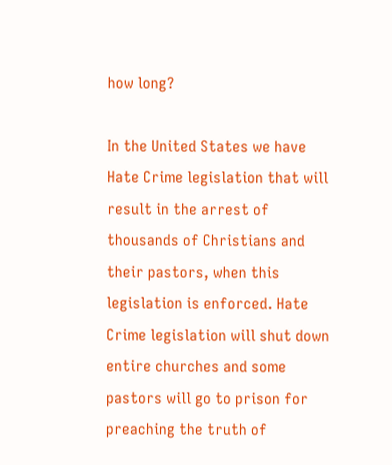how long?

In the United States we have Hate Crime legislation that will result in the arrest of thousands of Christians and their pastors, when this legislation is enforced. Hate Crime legislation will shut down entire churches and some pastors will go to prison for preaching the truth of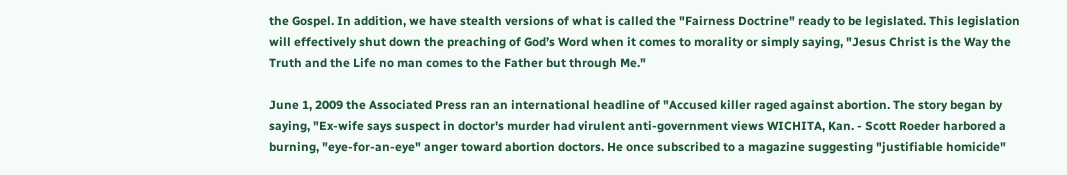the Gospel. In addition, we have stealth versions of what is called the "Fairness Doctrine" ready to be legislated. This legislation will effectively shut down the preaching of God’s Word when it comes to morality or simply saying, "Jesus Christ is the Way the Truth and the Life no man comes to the Father but through Me."

June 1, 2009 the Associated Press ran an international headline of "Accused killer raged against abortion. The story began by saying, "Ex-wife says suspect in doctor's murder had virulent anti-government views WICHITA, Kan. - Scott Roeder harbored a burning, "eye-for-an-eye" anger toward abortion doctors. He once subscribed to a magazine suggesting "justifiable homicide"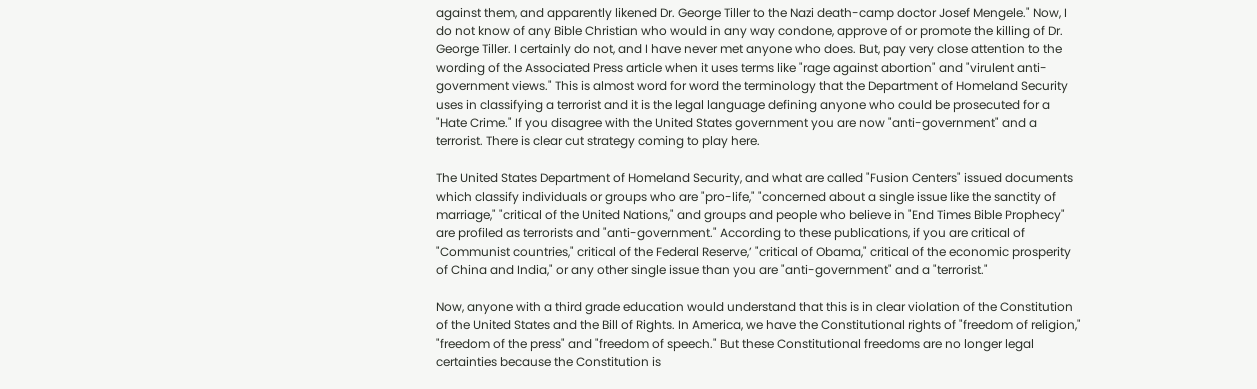against them, and apparently likened Dr. George Tiller to the Nazi death-camp doctor Josef Mengele." Now, I do not know of any Bible Christian who would in any way condone, approve of or promote the killing of Dr. George Tiller. I certainly do not, and I have never met anyone who does. But, pay very close attention to the wording of the Associated Press article when it uses terms like "rage against abortion" and "virulent anti-government views." This is almost word for word the terminology that the Department of Homeland Security uses in classifying a terrorist and it is the legal language defining anyone who could be prosecuted for a "Hate Crime." If you disagree with the United States government you are now "anti-government" and a terrorist. There is clear cut strategy coming to play here.

The United States Department of Homeland Security, and what are called "Fusion Centers" issued documents which classify individuals or groups who are "pro-life," "concerned about a single issue like the sanctity of marriage," "critical of the United Nations," and groups and people who believe in "End Times Bible Prophecy" are profiled as terrorists and "anti-government." According to these publications, if you are critical of "Communist countries," critical of the Federal Reserve,’ "critical of Obama," critical of the economic prosperity of China and India," or any other single issue than you are "anti-government" and a "terrorist."

Now, anyone with a third grade education would understand that this is in clear violation of the Constitution of the United States and the Bill of Rights. In America, we have the Constitutional rights of "freedom of religion," "freedom of the press" and "freedom of speech." But these Constitutional freedoms are no longer legal certainties because the Constitution is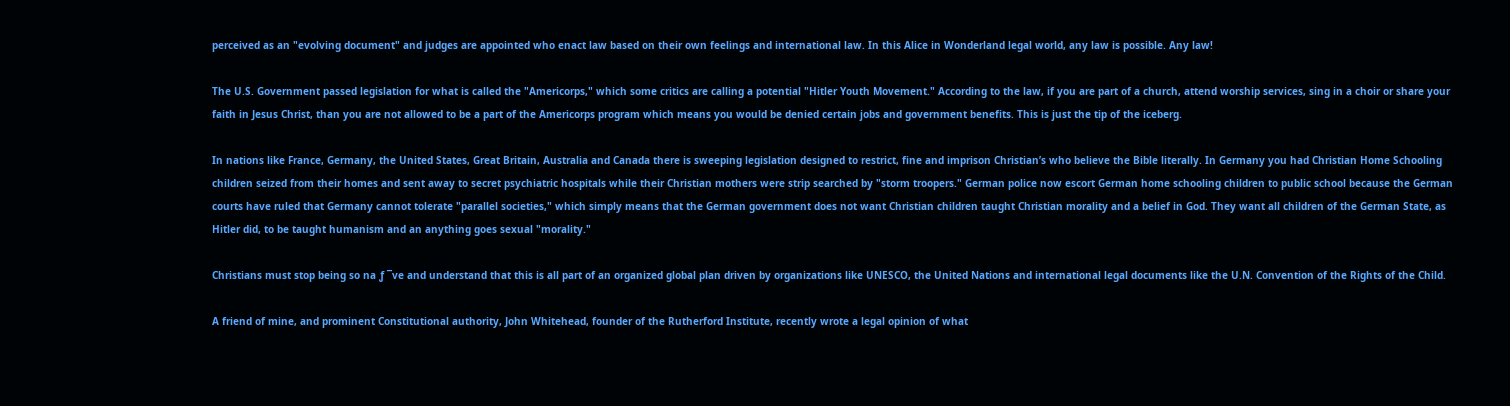perceived as an "evolving document" and judges are appointed who enact law based on their own feelings and international law. In this Alice in Wonderland legal world, any law is possible. Any law!

The U.S. Government passed legislation for what is called the "Americorps," which some critics are calling a potential "Hitler Youth Movement." According to the law, if you are part of a church, attend worship services, sing in a choir or share your faith in Jesus Christ, than you are not allowed to be a part of the Americorps program which means you would be denied certain jobs and government benefits. This is just the tip of the iceberg.

In nations like France, Germany, the United States, Great Britain, Australia and Canada there is sweeping legislation designed to restrict, fine and imprison Christian’s who believe the Bible literally. In Germany you had Christian Home Schooling children seized from their homes and sent away to secret psychiatric hospitals while their Christian mothers were strip searched by "storm troopers." German police now escort German home schooling children to public school because the German courts have ruled that Germany cannot tolerate "parallel societies," which simply means that the German government does not want Christian children taught Christian morality and a belief in God. They want all children of the German State, as Hitler did, to be taught humanism and an anything goes sexual "morality."

Christians must stop being so na ƒ ¯ve and understand that this is all part of an organized global plan driven by organizations like UNESCO, the United Nations and international legal documents like the U.N. Convention of the Rights of the Child.

A friend of mine, and prominent Constitutional authority, John Whitehead, founder of the Rutherford Institute, recently wrote a legal opinion of what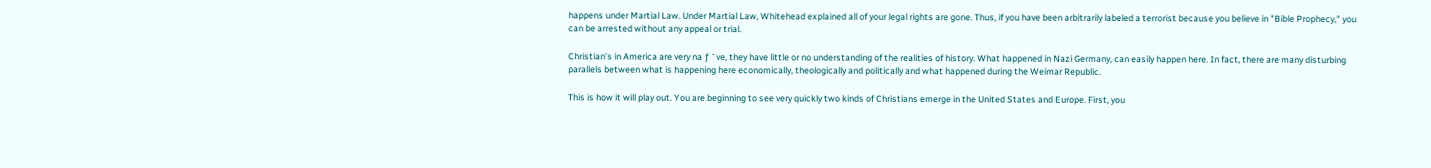happens under Martial Law. Under Martial Law, Whitehead explained all of your legal rights are gone. Thus, if you have been arbitrarily labeled a terrorist because you believe in "Bible Prophecy," you can be arrested without any appeal or trial.

Christian’s in America are very na ƒ ¯ve, they have little or no understanding of the realities of history. What happened in Nazi Germany, can easily happen here. In fact, there are many disturbing parallels between what is happening here economically, theologically and politically and what happened during the Weimar Republic.

This is how it will play out. You are beginning to see very quickly two kinds of Christians emerge in the United States and Europe. First, you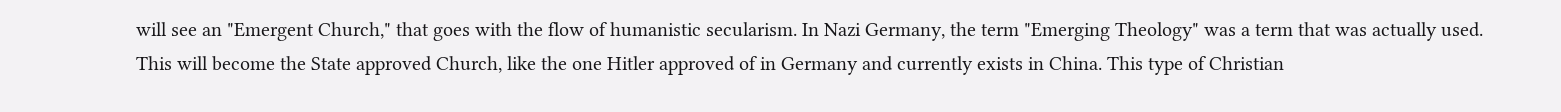will see an "Emergent Church," that goes with the flow of humanistic secularism. In Nazi Germany, the term "Emerging Theology" was a term that was actually used. This will become the State approved Church, like the one Hitler approved of in Germany and currently exists in China. This type of Christian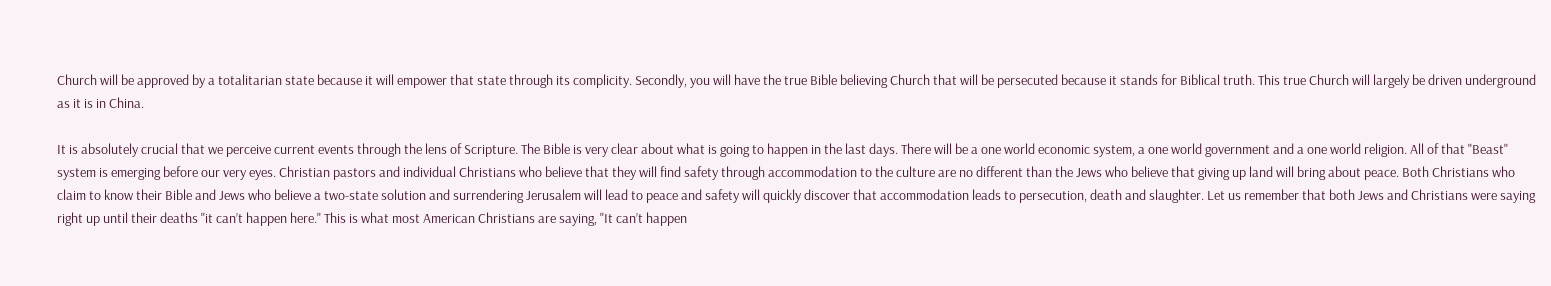Church will be approved by a totalitarian state because it will empower that state through its complicity. Secondly, you will have the true Bible believing Church that will be persecuted because it stands for Biblical truth. This true Church will largely be driven underground as it is in China.

It is absolutely crucial that we perceive current events through the lens of Scripture. The Bible is very clear about what is going to happen in the last days. There will be a one world economic system, a one world government and a one world religion. All of that "Beast" system is emerging before our very eyes. Christian pastors and individual Christians who believe that they will find safety through accommodation to the culture are no different than the Jews who believe that giving up land will bring about peace. Both Christians who claim to know their Bible and Jews who believe a two-state solution and surrendering Jerusalem will lead to peace and safety will quickly discover that accommodation leads to persecution, death and slaughter. Let us remember that both Jews and Christians were saying right up until their deaths "it can’t happen here." This is what most American Christians are saying, "It can’t happen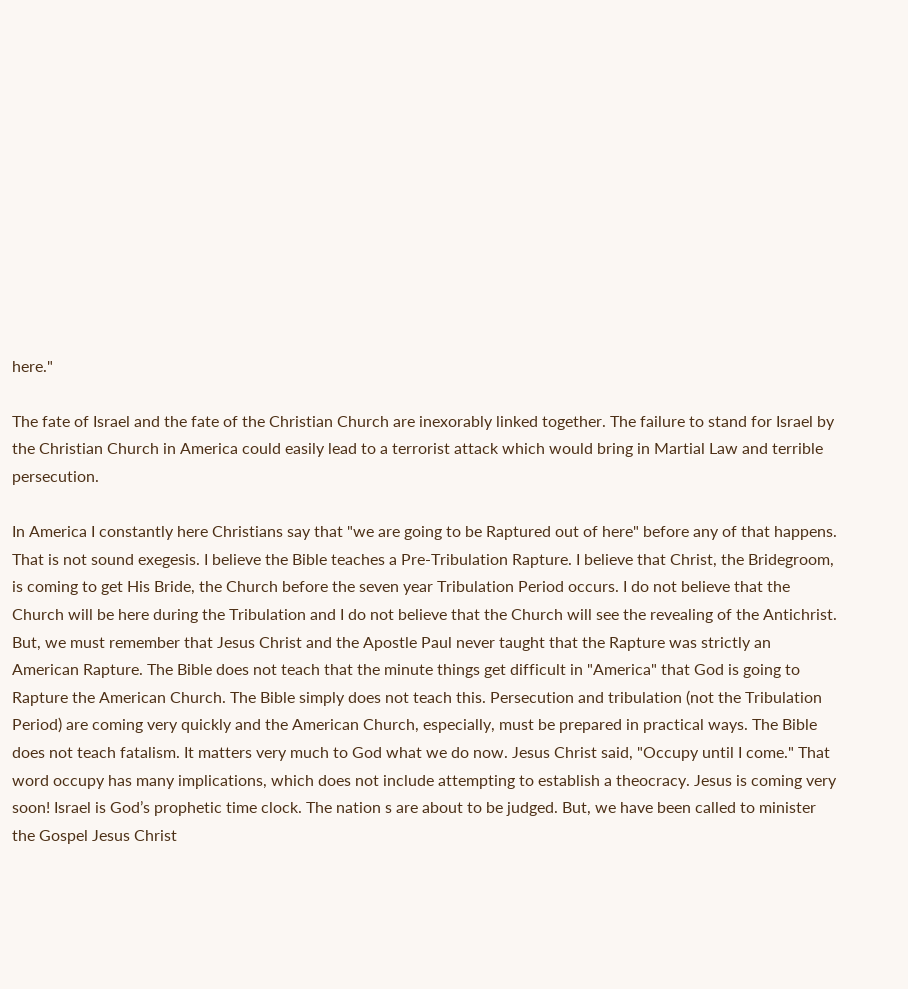here."

The fate of Israel and the fate of the Christian Church are inexorably linked together. The failure to stand for Israel by the Christian Church in America could easily lead to a terrorist attack which would bring in Martial Law and terrible persecution.

In America I constantly here Christians say that "we are going to be Raptured out of here" before any of that happens. That is not sound exegesis. I believe the Bible teaches a Pre-Tribulation Rapture. I believe that Christ, the Bridegroom, is coming to get His Bride, the Church before the seven year Tribulation Period occurs. I do not believe that the Church will be here during the Tribulation and I do not believe that the Church will see the revealing of the Antichrist. But, we must remember that Jesus Christ and the Apostle Paul never taught that the Rapture was strictly an American Rapture. The Bible does not teach that the minute things get difficult in "America" that God is going to Rapture the American Church. The Bible simply does not teach this. Persecution and tribulation (not the Tribulation Period) are coming very quickly and the American Church, especially, must be prepared in practical ways. The Bible does not teach fatalism. It matters very much to God what we do now. Jesus Christ said, "Occupy until I come." That word occupy has many implications, which does not include attempting to establish a theocracy. Jesus is coming very soon! Israel is God’s prophetic time clock. The nation s are about to be judged. But, we have been called to minister the Gospel Jesus Christ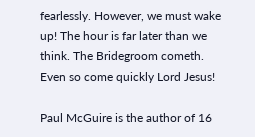fearlessly. However, we must wake up! The hour is far later than we think. The Bridegroom cometh. Even so come quickly Lord Jesus!

Paul McGuire is the author of 16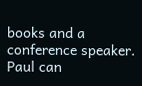books and a conference speaker. Paul can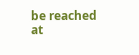be reached at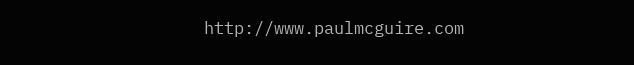http://www.paulmcguire.com